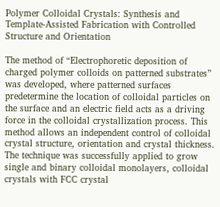Polymer Colloidal Crystals: Synthesis and Template-Assisted Fabrication with Controlled Structure and Orientation

The method of “Electrophoretic deposition of charged polymer colloids on patterned substrates” was developed, where patterned surfaces predetermine the location of colloidal particles on the surface and an electric field acts as a driving force in the colloidal crystallization process. This method allows an independent control of colloidal crystal structure, orientation and crystal thickness. The technique was successfully applied to grow single and binary colloidal monolayers, colloidal crystals with FCC crystal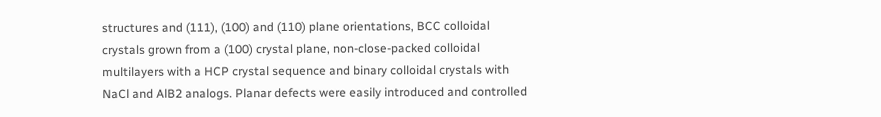structures and (111), (100) and (110) plane orientations, BCC colloidal crystals grown from a (100) crystal plane, non-close-packed colloidal multilayers with a HCP crystal sequence and binary colloidal crystals with NaCl and AlB2 analogs. Planar defects were easily introduced and controlled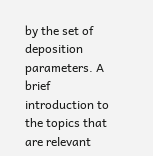by the set of deposition parameters. A brief introduction to the topics that are relevant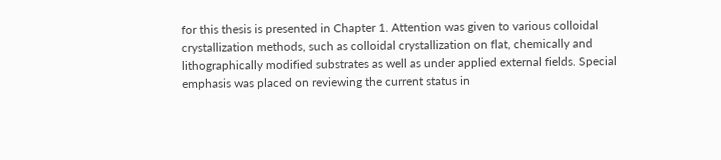for this thesis is presented in Chapter 1. Attention was given to various colloidal crystallization methods, such as colloidal crystallization on flat, chemically and lithographically modified substrates as well as under applied external fields. Special emphasis was placed on reviewing the current status in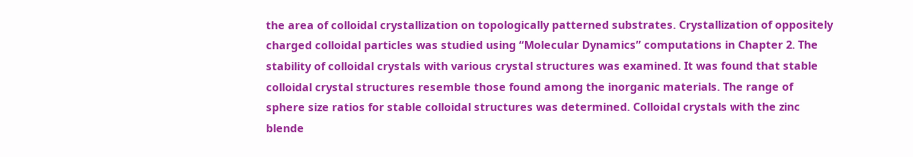the area of colloidal crystallization on topologically patterned substrates. Crystallization of oppositely charged colloidal particles was studied using “Molecular Dynamics” computations in Chapter 2. The stability of colloidal crystals with various crystal structures was examined. It was found that stable colloidal crystal structures resemble those found among the inorganic materials. The range of sphere size ratios for stable colloidal structures was determined. Colloidal crystals with the zinc blende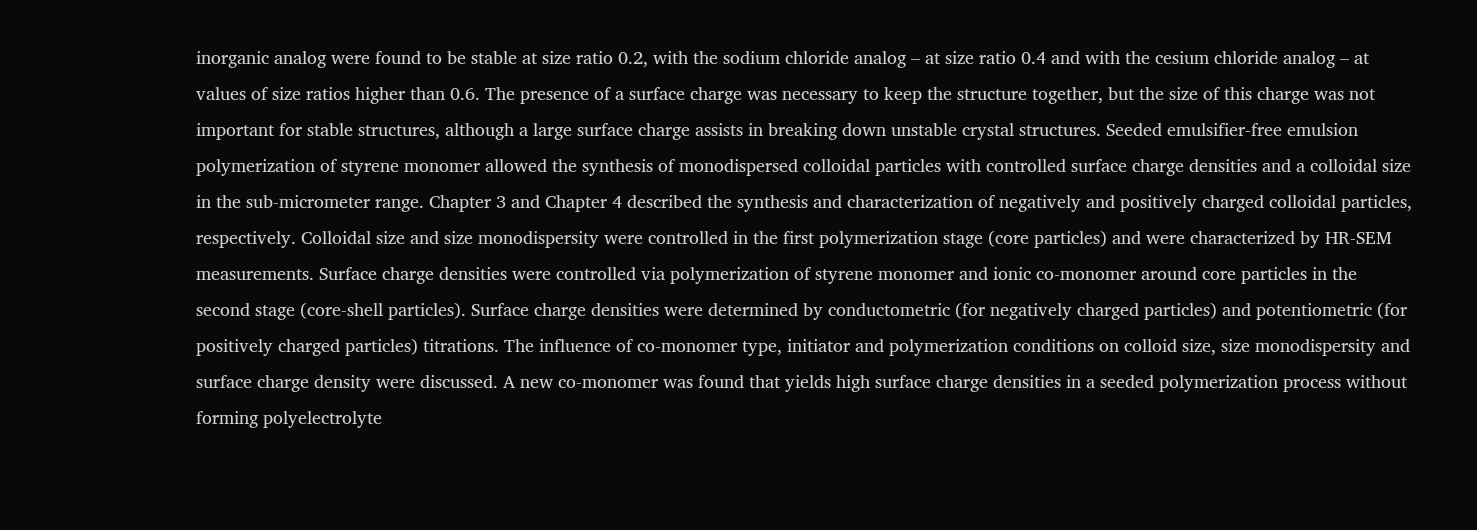inorganic analog were found to be stable at size ratio 0.2, with the sodium chloride analog – at size ratio 0.4 and with the cesium chloride analog – at values of size ratios higher than 0.6. The presence of a surface charge was necessary to keep the structure together, but the size of this charge was not important for stable structures, although a large surface charge assists in breaking down unstable crystal structures. Seeded emulsifier-free emulsion polymerization of styrene monomer allowed the synthesis of monodispersed colloidal particles with controlled surface charge densities and a colloidal size in the sub-micrometer range. Chapter 3 and Chapter 4 described the synthesis and characterization of negatively and positively charged colloidal particles, respectively. Colloidal size and size monodispersity were controlled in the first polymerization stage (core particles) and were characterized by HR-SEM measurements. Surface charge densities were controlled via polymerization of styrene monomer and ionic co-monomer around core particles in the second stage (core-shell particles). Surface charge densities were determined by conductometric (for negatively charged particles) and potentiometric (for positively charged particles) titrations. The influence of co-monomer type, initiator and polymerization conditions on colloid size, size monodispersity and surface charge density were discussed. A new co-monomer was found that yields high surface charge densities in a seeded polymerization process without forming polyelectrolyte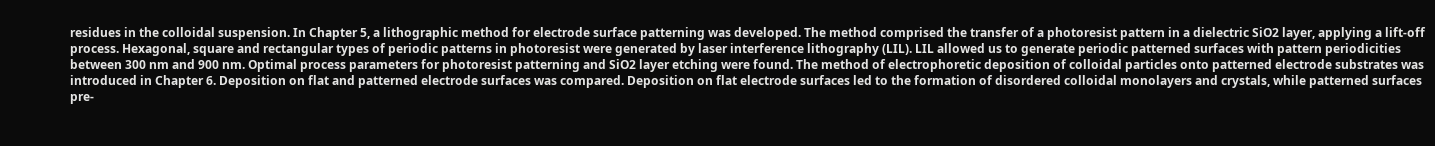residues in the colloidal suspension. In Chapter 5, a lithographic method for electrode surface patterning was developed. The method comprised the transfer of a photoresist pattern in a dielectric SiO2 layer, applying a lift-off process. Hexagonal, square and rectangular types of periodic patterns in photoresist were generated by laser interference lithography (LIL). LIL allowed us to generate periodic patterned surfaces with pattern periodicities between 300 nm and 900 nm. Optimal process parameters for photoresist patterning and SiO2 layer etching were found. The method of electrophoretic deposition of colloidal particles onto patterned electrode substrates was introduced in Chapter 6. Deposition on flat and patterned electrode surfaces was compared. Deposition on flat electrode surfaces led to the formation of disordered colloidal monolayers and crystals, while patterned surfaces pre-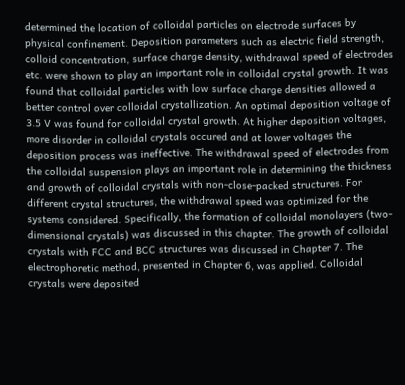determined the location of colloidal particles on electrode surfaces by physical confinement. Deposition parameters such as electric field strength, colloid concentration, surface charge density, withdrawal speed of electrodes etc. were shown to play an important role in colloidal crystal growth. It was found that colloidal particles with low surface charge densities allowed a better control over colloidal crystallization. An optimal deposition voltage of 3.5 V was found for colloidal crystal growth. At higher deposition voltages, more disorder in colloidal crystals occured and at lower voltages the deposition process was ineffective. The withdrawal speed of electrodes from the colloidal suspension plays an important role in determining the thickness and growth of colloidal crystals with non-close-packed structures. For different crystal structures, the withdrawal speed was optimized for the systems considered. Specifically, the formation of colloidal monolayers (two-dimensional crystals) was discussed in this chapter. The growth of colloidal crystals with FCC and BCC structures was discussed in Chapter 7. The electrophoretic method, presented in Chapter 6, was applied. Colloidal crystals were deposited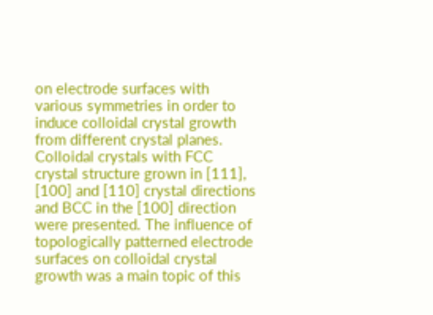on electrode surfaces with various symmetries in order to induce colloidal crystal growth from different crystal planes. Colloidal crystals with FCC crystal structure grown in [111], [100] and [110] crystal directions and BCC in the [100] direction were presented. The influence of topologically patterned electrode surfaces on colloidal crystal growth was a main topic of this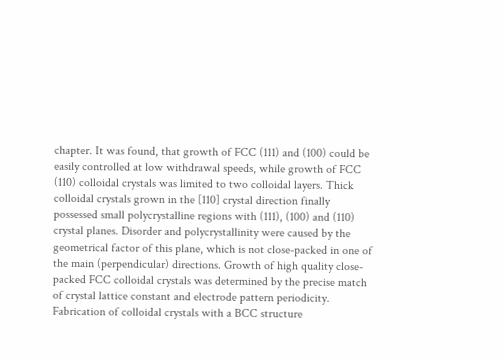chapter. It was found, that growth of FCC (111) and (100) could be easily controlled at low withdrawal speeds, while growth of FCC (110) colloidal crystals was limited to two colloidal layers. Thick colloidal crystals grown in the [110] crystal direction finally possessed small polycrystalline regions with (111), (100) and (110) crystal planes. Disorder and polycrystallinity were caused by the geometrical factor of this plane, which is not close-packed in one of the main (perpendicular) directions. Growth of high quality close-packed FCC colloidal crystals was determined by the precise match of crystal lattice constant and electrode pattern periodicity. Fabrication of colloidal crystals with a BCC structure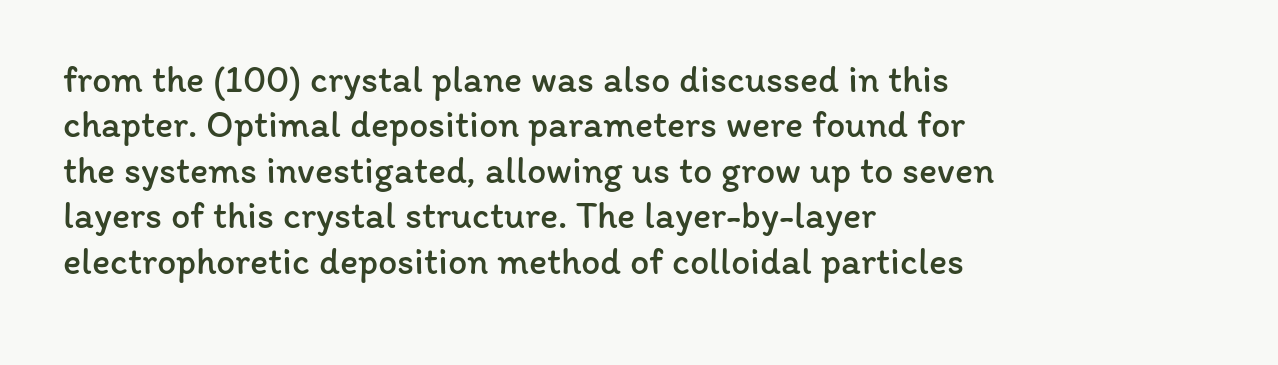from the (100) crystal plane was also discussed in this chapter. Optimal deposition parameters were found for the systems investigated, allowing us to grow up to seven layers of this crystal structure. The layer-by-layer electrophoretic deposition method of colloidal particles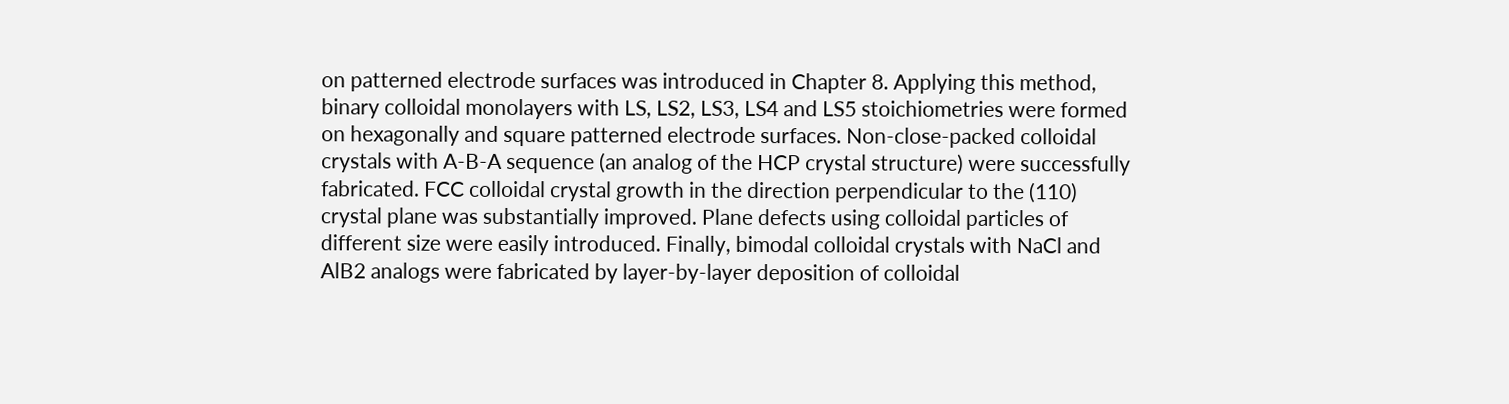on patterned electrode surfaces was introduced in Chapter 8. Applying this method, binary colloidal monolayers with LS, LS2, LS3, LS4 and LS5 stoichiometries were formed on hexagonally and square patterned electrode surfaces. Non-close-packed colloidal crystals with A-B-A sequence (an analog of the HCP crystal structure) were successfully fabricated. FCC colloidal crystal growth in the direction perpendicular to the (110) crystal plane was substantially improved. Plane defects using colloidal particles of different size were easily introduced. Finally, bimodal colloidal crystals with NaCl and AlB2 analogs were fabricated by layer-by-layer deposition of colloidal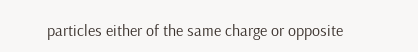particles either of the same charge or opposite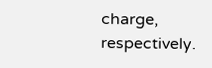charge, respectively.